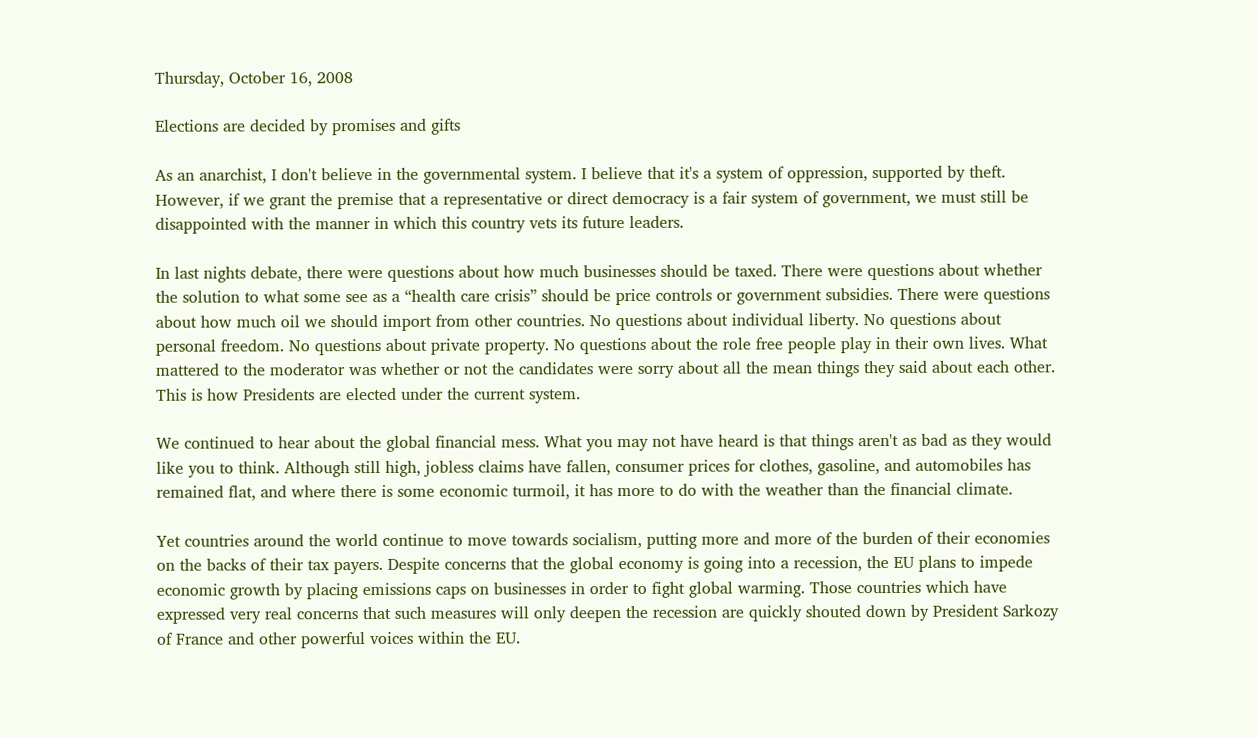Thursday, October 16, 2008

Elections are decided by promises and gifts

As an anarchist, I don't believe in the governmental system. I believe that it's a system of oppression, supported by theft. However, if we grant the premise that a representative or direct democracy is a fair system of government, we must still be disappointed with the manner in which this country vets its future leaders.

In last nights debate, there were questions about how much businesses should be taxed. There were questions about whether the solution to what some see as a “health care crisis” should be price controls or government subsidies. There were questions about how much oil we should import from other countries. No questions about individual liberty. No questions about personal freedom. No questions about private property. No questions about the role free people play in their own lives. What mattered to the moderator was whether or not the candidates were sorry about all the mean things they said about each other. This is how Presidents are elected under the current system.

We continued to hear about the global financial mess. What you may not have heard is that things aren't as bad as they would like you to think. Although still high, jobless claims have fallen, consumer prices for clothes, gasoline, and automobiles has remained flat, and where there is some economic turmoil, it has more to do with the weather than the financial climate.

Yet countries around the world continue to move towards socialism, putting more and more of the burden of their economies on the backs of their tax payers. Despite concerns that the global economy is going into a recession, the EU plans to impede economic growth by placing emissions caps on businesses in order to fight global warming. Those countries which have expressed very real concerns that such measures will only deepen the recession are quickly shouted down by President Sarkozy of France and other powerful voices within the EU.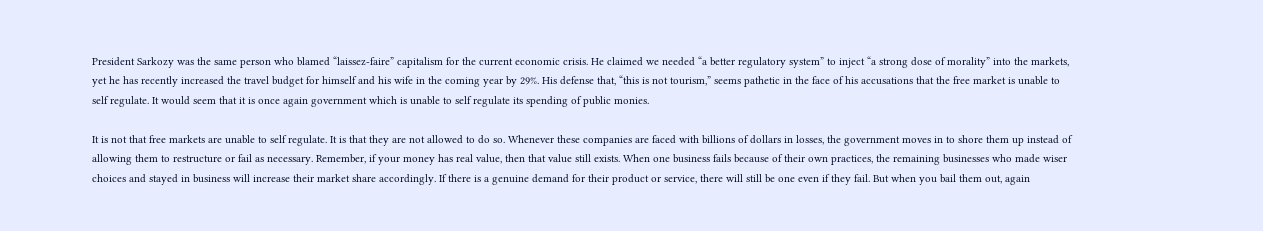President Sarkozy was the same person who blamed “laissez-faire” capitalism for the current economic crisis. He claimed we needed “a better regulatory system” to inject “a strong dose of morality” into the markets, yet he has recently increased the travel budget for himself and his wife in the coming year by 29%. His defense that, “this is not tourism,” seems pathetic in the face of his accusations that the free market is unable to self regulate. It would seem that it is once again government which is unable to self regulate its spending of public monies.

It is not that free markets are unable to self regulate. It is that they are not allowed to do so. Whenever these companies are faced with billions of dollars in losses, the government moves in to shore them up instead of allowing them to restructure or fail as necessary. Remember, if your money has real value, then that value still exists. When one business fails because of their own practices, the remaining businesses who made wiser choices and stayed in business will increase their market share accordingly. If there is a genuine demand for their product or service, there will still be one even if they fail. But when you bail them out, again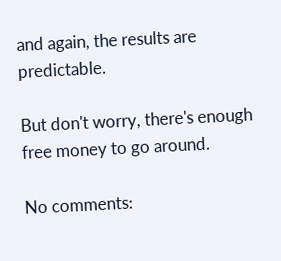and again, the results are predictable.

But don't worry, there's enough free money to go around.

No comments: